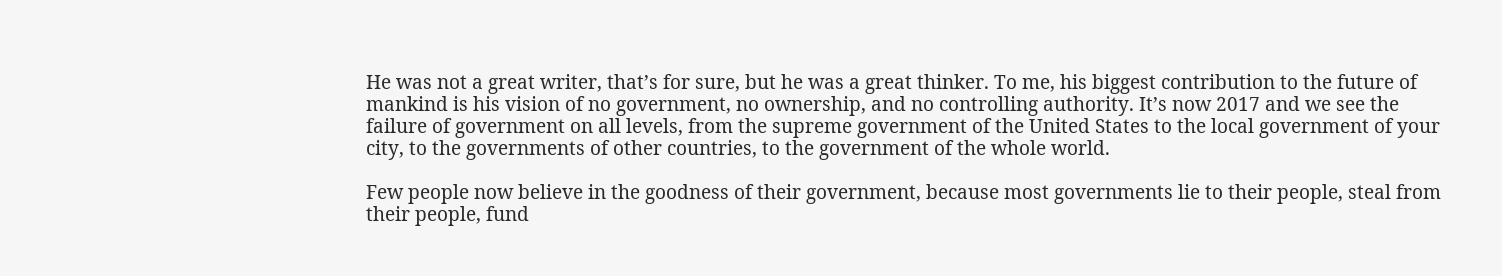He was not a great writer, that’s for sure, but he was a great thinker. To me, his biggest contribution to the future of mankind is his vision of no government, no ownership, and no controlling authority. It’s now 2017 and we see the failure of government on all levels, from the supreme government of the United States to the local government of your city, to the governments of other countries, to the government of the whole world.

Few people now believe in the goodness of their government, because most governments lie to their people, steal from their people, fund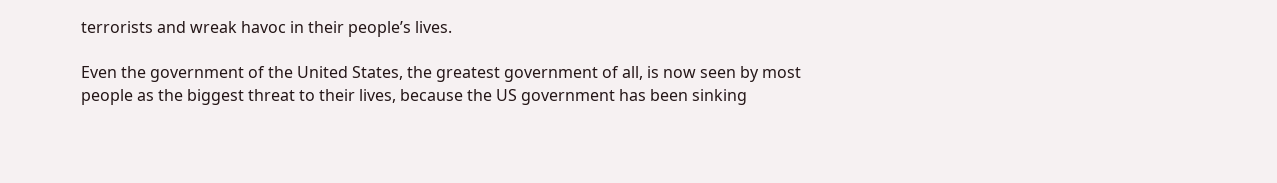terrorists and wreak havoc in their people’s lives.

Even the government of the United States, the greatest government of all, is now seen by most people as the biggest threat to their lives, because the US government has been sinking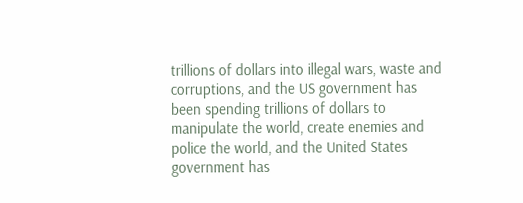trillions of dollars into illegal wars, waste and corruptions, and the US government has been spending trillions of dollars to manipulate the world, create enemies and police the world, and the United States government has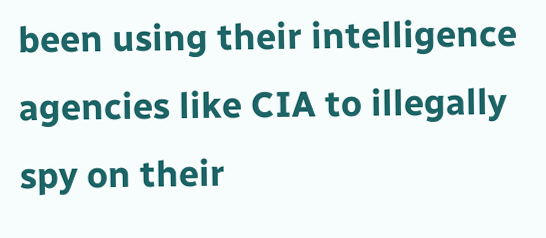been using their intelligence agencies like CIA to illegally spy on their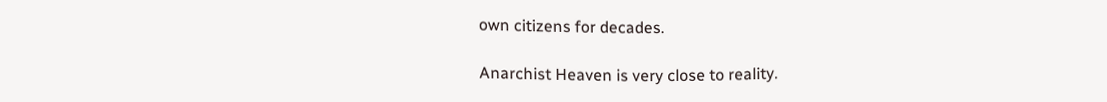own citizens for decades.

Anarchist Heaven is very close to reality.